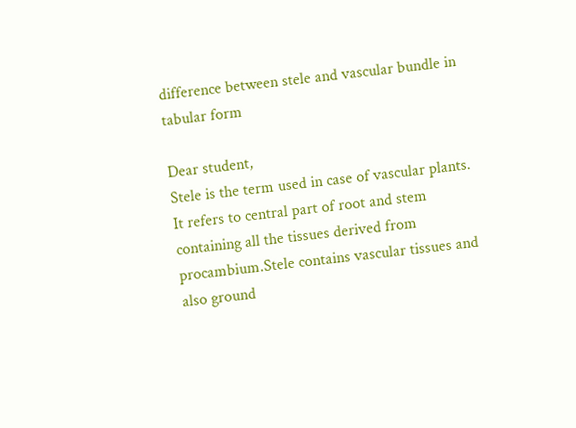difference between stele and vascular bundle in tabular form

Dear student,
Stele is the term used in case of vascular plants. It refers to central part of root and stem containing all the tissues derived from procambium.Stele contains vascular tissues and also ground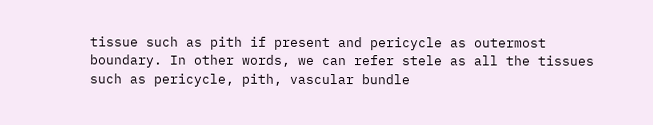tissue such as pith if present and pericycle as outermost boundary. In other words, we can refer stele as all the tissues such as pericycle, pith, vascular bundle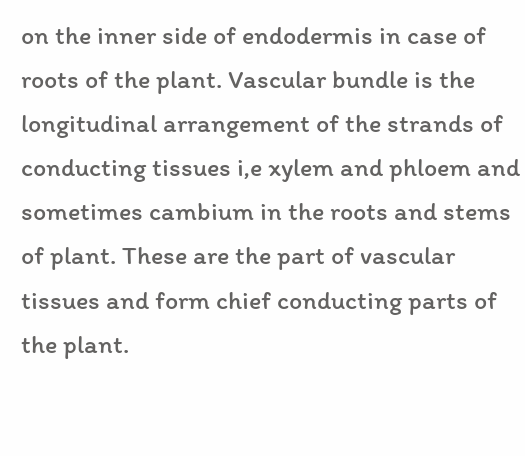on the inner side of endodermis in case of roots of the plant. Vascular bundle is the longitudinal arrangement of the strands of conducting tissues i,e xylem and phloem and sometimes cambium in the roots and stems of plant. These are the part of vascular tissues and form chief conducting parts of the plant.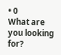• 0
What are you looking for?